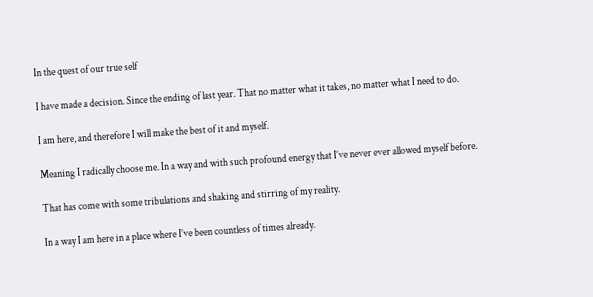In the quest of our true self

I have made a decision. Since the ending of last year. That no matter what it takes, no matter what I need to do.

I am here, and therefore I will make the best of it and myself.

Meaning I radically choose me. In a way and with such profound energy that I’ve never ever allowed myself before.

That has come with some tribulations and shaking and stirring of my reality.

In a way I am here in a place where I’ve been countless of times already.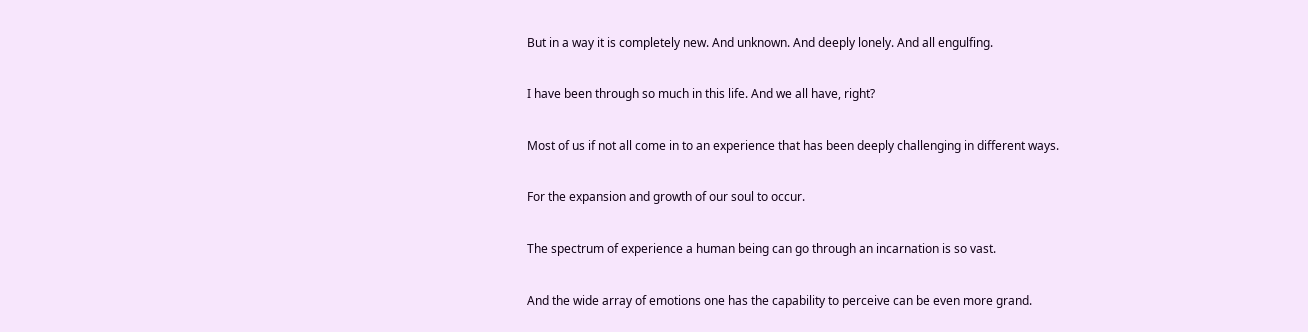But in a way it is completely new. And unknown. And deeply lonely. And all engulfing.

I have been through so much in this life. And we all have, right?

Most of us if not all come in to an experience that has been deeply challenging in different ways.

For the expansion and growth of our soul to occur.

The spectrum of experience a human being can go through an incarnation is so vast.

And the wide array of emotions one has the capability to perceive can be even more grand.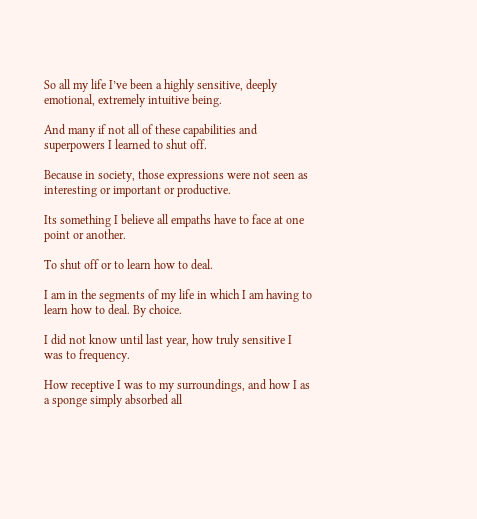So all my life I’ve been a highly sensitive, deeply emotional, extremely intuitive being.

And many if not all of these capabilities and superpowers I learned to shut off.

Because in society, those expressions were not seen as interesting or important or productive.

Its something I believe all empaths have to face at one point or another.

To shut off or to learn how to deal.

I am in the segments of my life in which I am having to learn how to deal. By choice.

I did not know until last year, how truly sensitive I was to frequency.

How receptive I was to my surroundings, and how I as a sponge simply absorbed all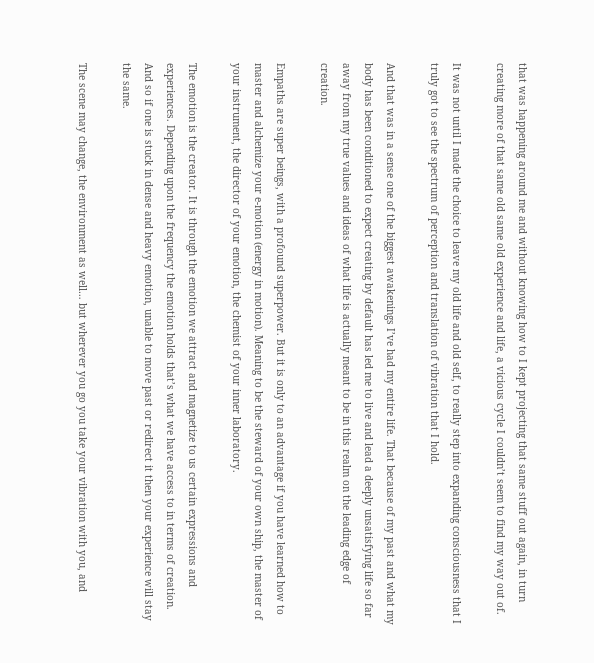that was happening around me and without knowing how to I kept projecting that same stuff out again, in turn creating more of that same old same old experience and life, a vicious cycle I couldn’t seem to find my way out of.

It was not until I made the choice to leave my old life and old self, to really step into expanding consciousness that I truly got to see the spectrum of perception and translation of vibration that I hold.

And that was in a sense one of the biggest awakenings I’ve had my entire life. That because of my past and what my body has been conditioned to expect creating by default has led me to live and lead a deeply unsatisfying life so far away from my true values and ideas of what life is actually meant to be in this realm on the leading edge of creation.

Empaths are super beings, with a profound superpower. But it is only to an advantage if you have learned how to master and alchemize your e-motion (energy in motion). Meaning to be the steward of your own ship, the master of your instrument, the director of your emotion, the chemist of your inner laboratory.

The emotion is the creator. It is through the emotion we attract and magnetize to us certain expressions and experiences. Depending upon the frequency the emotion holds that’s what we have access to in terms of creation. And so if one is stuck in dense and heavy emotion, unable to move past or redirect it then your experience will stay the same.

The scene may change, the environment as well… but wherever you go you take your vibration with you, and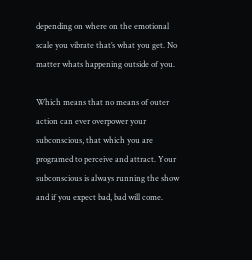depending on where on the emotional scale you vibrate that’s what you get. No matter whats happening outside of you.

Which means that no means of outer action can ever overpower your subconscious, that which you are programed to perceive and attract. Your subconscious is always running the show and if you expect bad, bad will come.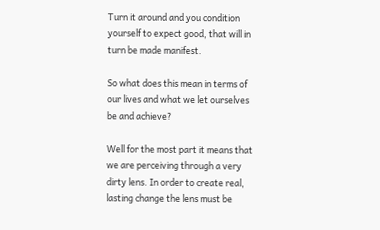Turn it around and you condition yourself to expect good, that will in turn be made manifest.

So what does this mean in terms of our lives and what we let ourselves be and achieve?

Well for the most part it means that we are perceiving through a very dirty lens. In order to create real, lasting change the lens must be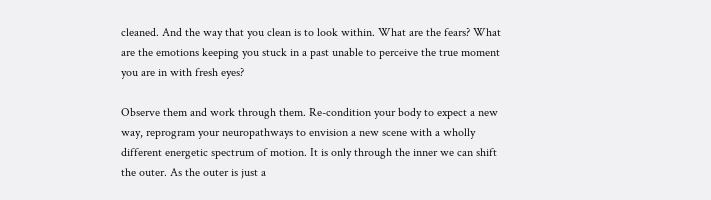cleaned. And the way that you clean is to look within. What are the fears? What are the emotions keeping you stuck in a past unable to perceive the true moment you are in with fresh eyes?

Observe them and work through them. Re-condition your body to expect a new way, reprogram your neuropathways to envision a new scene with a wholly different energetic spectrum of motion. It is only through the inner we can shift the outer. As the outer is just a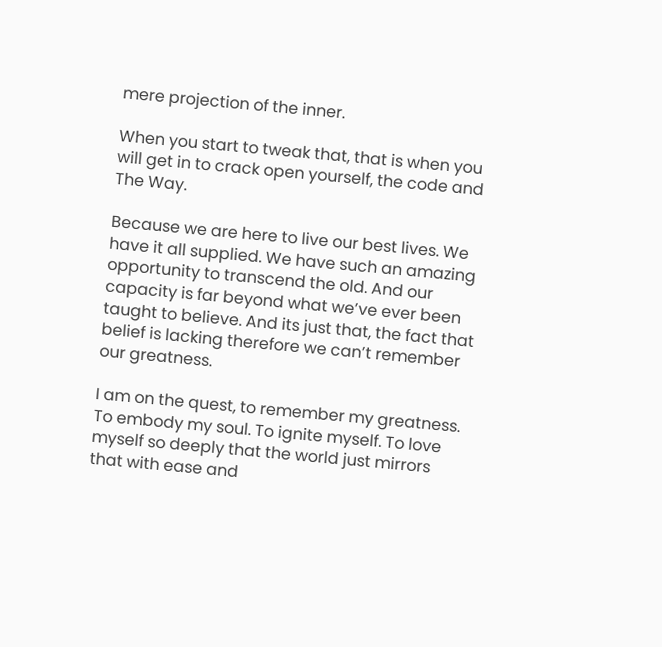mere projection of the inner.

When you start to tweak that, that is when you will get in to crack open yourself, the code and The Way.

Because we are here to live our best lives. We have it all supplied. We have such an amazing opportunity to transcend the old. And our capacity is far beyond what we’ve ever been taught to believe. And its just that, the fact that belief is lacking therefore we can’t remember our greatness.

I am on the quest, to remember my greatness. To embody my soul. To ignite myself. To love myself so deeply that the world just mirrors that with ease and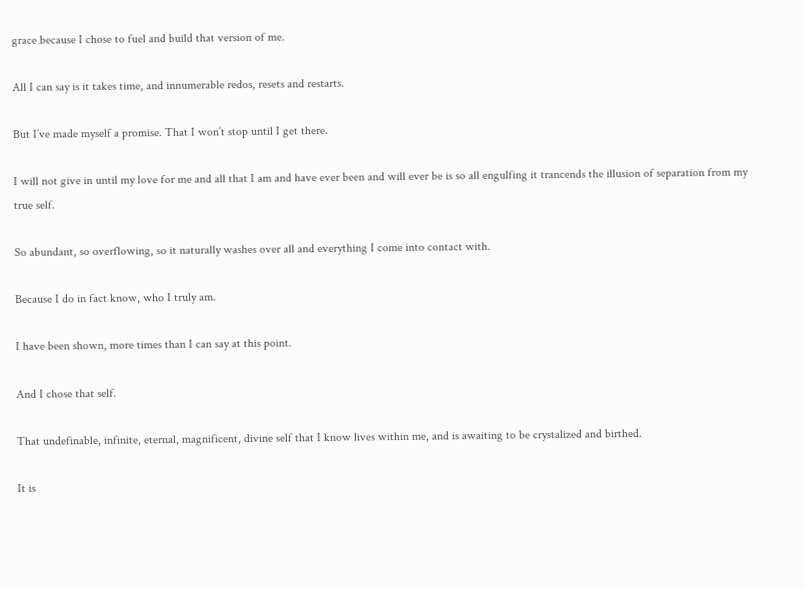grace because I chose to fuel and build that version of me.

All I can say is it takes time, and innumerable redos, resets and restarts.

But I’ve made myself a promise. That I won’t stop until I get there.

I will not give in until my love for me and all that I am and have ever been and will ever be is so all engulfing it trancends the illusion of separation from my true self.

So abundant, so overflowing, so it naturally washes over all and everything I come into contact with.

Because I do in fact know, who I truly am.

I have been shown, more times than I can say at this point.

And I chose that self.

That undefinable, infinite, eternal, magnificent, divine self that I know lives within me, and is awaiting to be crystalized and birthed.

It is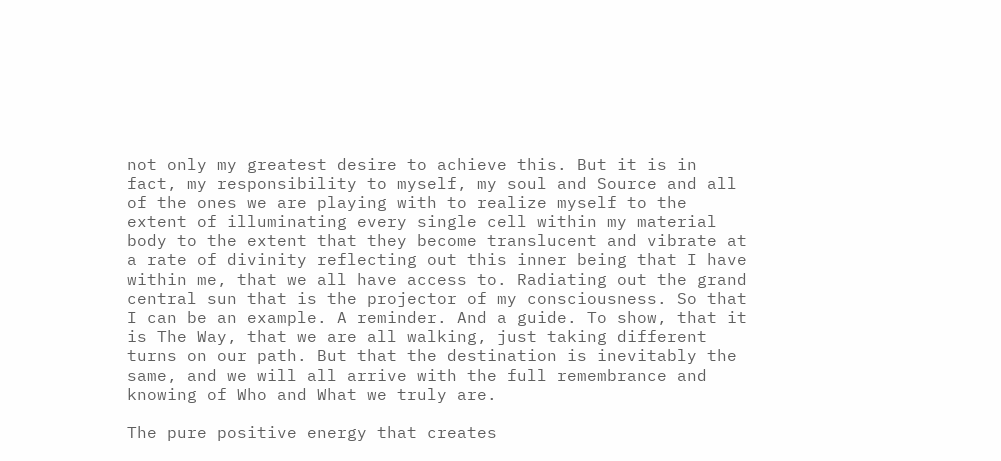not only my greatest desire to achieve this. But it is in fact, my responsibility to myself, my soul and Source and all of the ones we are playing with to realize myself to the extent of illuminating every single cell within my material body to the extent that they become translucent and vibrate at a rate of divinity reflecting out this inner being that I have within me, that we all have access to. Radiating out the grand central sun that is the projector of my consciousness. So that I can be an example. A reminder. And a guide. To show, that it is The Way, that we are all walking, just taking different turns on our path. But that the destination is inevitably the same, and we will all arrive with the full remembrance and knowing of Who and What we truly are.

The pure positive energy that creates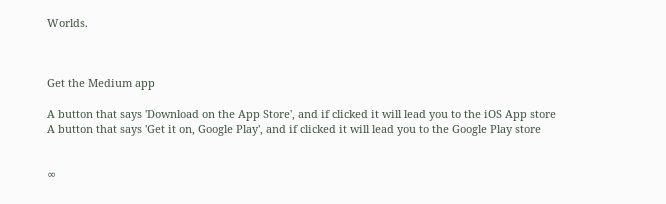Worlds.



Get the Medium app

A button that says 'Download on the App Store', and if clicked it will lead you to the iOS App store
A button that says 'Get it on, Google Play', and if clicked it will lead you to the Google Play store


∞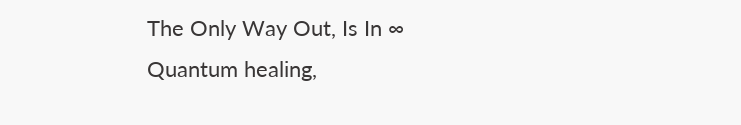The Only Way Out, Is In ∞ Quantum healing,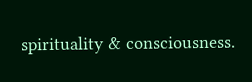spirituality & consciousness.